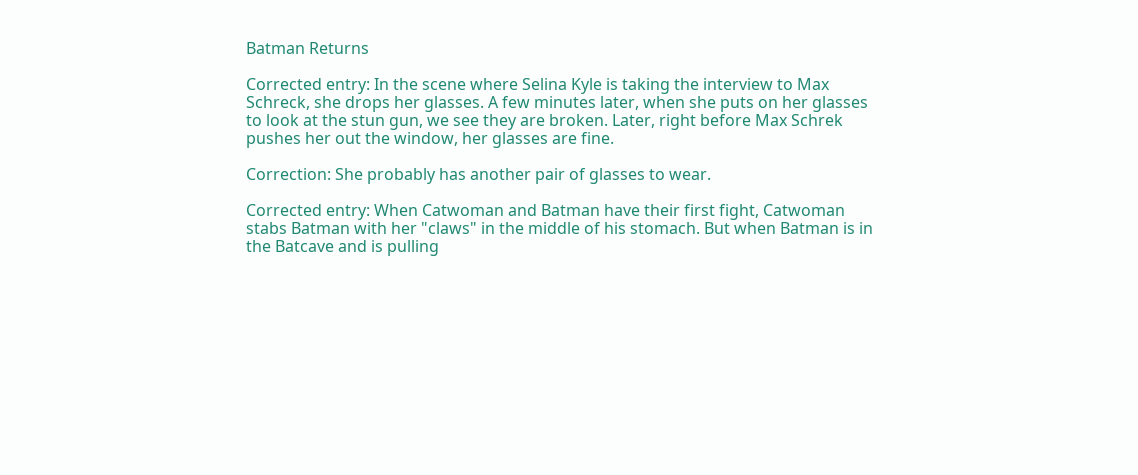Batman Returns

Corrected entry: In the scene where Selina Kyle is taking the interview to Max Schreck, she drops her glasses. A few minutes later, when she puts on her glasses to look at the stun gun, we see they are broken. Later, right before Max Schrek pushes her out the window, her glasses are fine.

Correction: She probably has another pair of glasses to wear.

Corrected entry: When Catwoman and Batman have their first fight, Catwoman stabs Batman with her "claws" in the middle of his stomach. But when Batman is in the Batcave and is pulling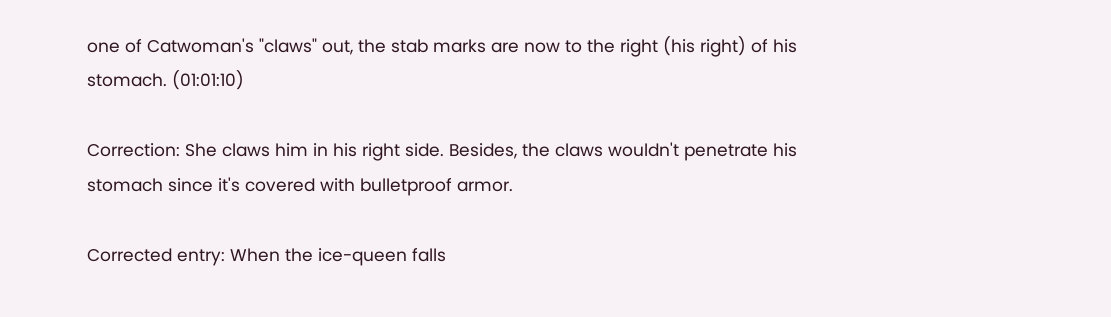one of Catwoman's "claws" out, the stab marks are now to the right (his right) of his stomach. (01:01:10)

Correction: She claws him in his right side. Besides, the claws wouldn't penetrate his stomach since it's covered with bulletproof armor.

Corrected entry: When the ice-queen falls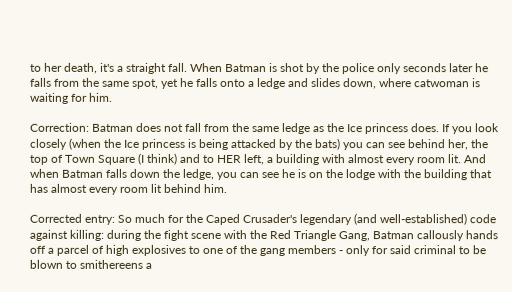to her death, it's a straight fall. When Batman is shot by the police only seconds later he falls from the same spot, yet he falls onto a ledge and slides down, where catwoman is waiting for him.

Correction: Batman does not fall from the same ledge as the Ice princess does. If you look closely (when the Ice princess is being attacked by the bats) you can see behind her, the top of Town Square (I think) and to HER left, a building with almost every room lit. And when Batman falls down the ledge, you can see he is on the lodge with the building that has almost every room lit behind him.

Corrected entry: So much for the Caped Crusader's legendary (and well-established) code against killing: during the fight scene with the Red Triangle Gang, Batman callously hands off a parcel of high explosives to one of the gang members - only for said criminal to be blown to smithereens a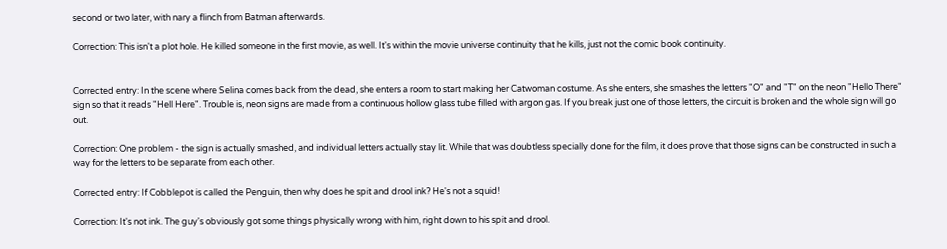second or two later, with nary a flinch from Batman afterwards.

Correction: This isn't a plot hole. He killed someone in the first movie, as well. It's within the movie universe continuity that he kills, just not the comic book continuity.


Corrected entry: In the scene where Selina comes back from the dead, she enters a room to start making her Catwoman costume. As she enters, she smashes the letters "O" and "T" on the neon "Hello There" sign so that it reads "Hell Here". Trouble is, neon signs are made from a continuous hollow glass tube filled with argon gas. If you break just one of those letters, the circuit is broken and the whole sign will go out.

Correction: One problem - the sign is actually smashed, and individual letters actually stay lit. While that was doubtless specially done for the film, it does prove that those signs can be constructed in such a way for the letters to be separate from each other.

Corrected entry: If Cobblepot is called the Penguin, then why does he spit and drool ink? He's not a squid!

Correction: It's not ink. The guy's obviously got some things physically wrong with him, right down to his spit and drool.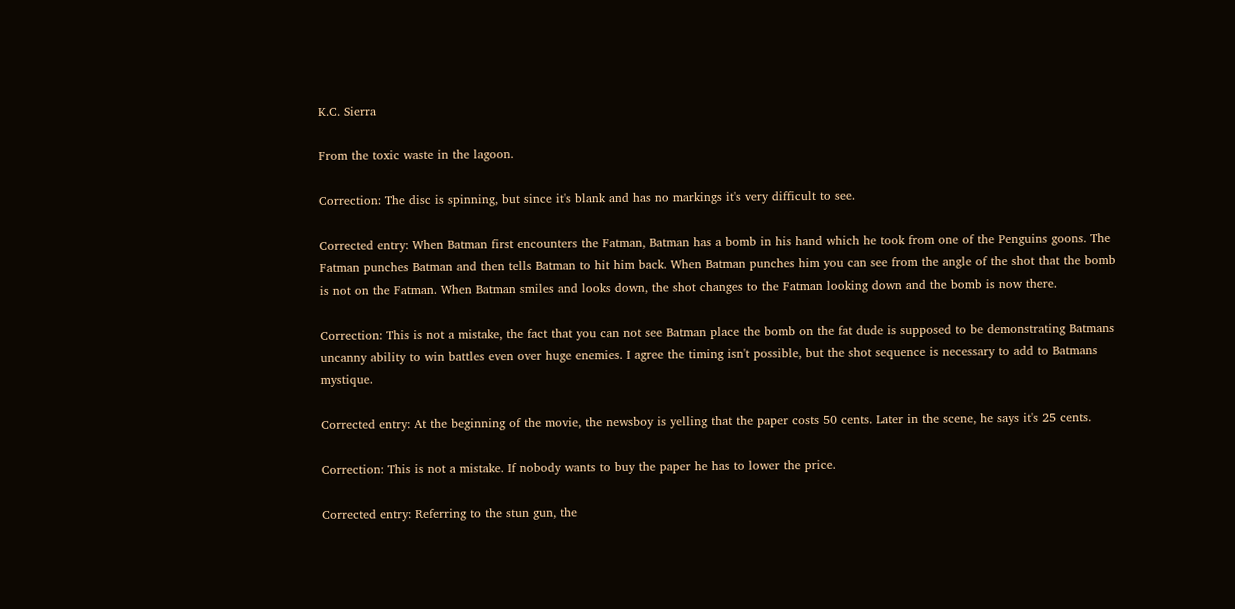K.C. Sierra

From the toxic waste in the lagoon.

Correction: The disc is spinning, but since it's blank and has no markings it's very difficult to see.

Corrected entry: When Batman first encounters the Fatman, Batman has a bomb in his hand which he took from one of the Penguins goons. The Fatman punches Batman and then tells Batman to hit him back. When Batman punches him you can see from the angle of the shot that the bomb is not on the Fatman. When Batman smiles and looks down, the shot changes to the Fatman looking down and the bomb is now there.

Correction: This is not a mistake, the fact that you can not see Batman place the bomb on the fat dude is supposed to be demonstrating Batmans uncanny ability to win battles even over huge enemies. I agree the timing isn't possible, but the shot sequence is necessary to add to Batmans mystique.

Corrected entry: At the beginning of the movie, the newsboy is yelling that the paper costs 50 cents. Later in the scene, he says it's 25 cents.

Correction: This is not a mistake. If nobody wants to buy the paper he has to lower the price.

Corrected entry: Referring to the stun gun, the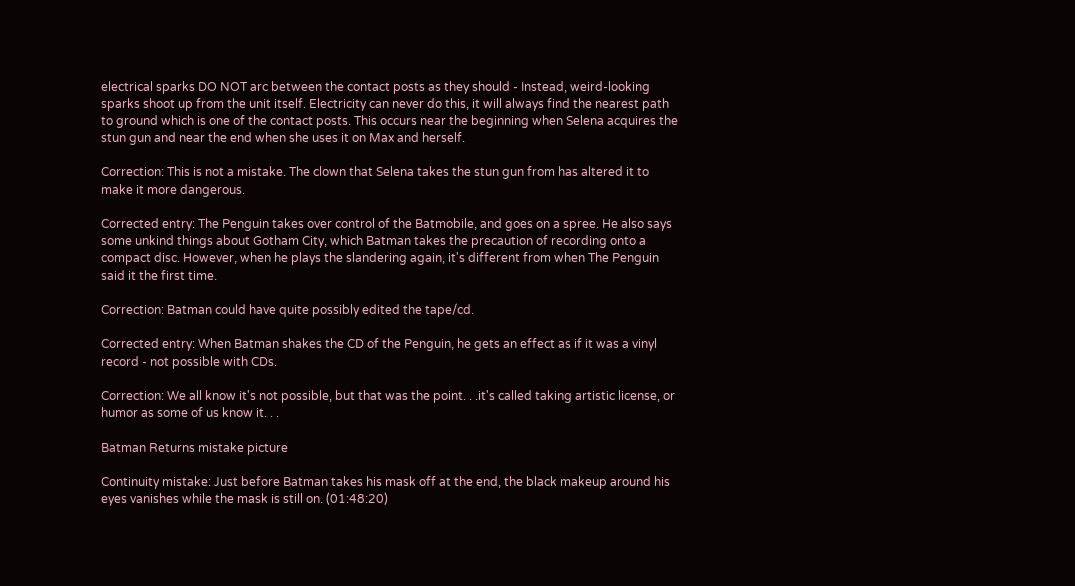electrical sparks DO NOT arc between the contact posts as they should - Instead, weird-looking sparks shoot up from the unit itself. Electricity can never do this, it will always find the nearest path to ground which is one of the contact posts. This occurs near the beginning when Selena acquires the stun gun and near the end when she uses it on Max and herself.

Correction: This is not a mistake. The clown that Selena takes the stun gun from has altered it to make it more dangerous.

Corrected entry: The Penguin takes over control of the Batmobile, and goes on a spree. He also says some unkind things about Gotham City, which Batman takes the precaution of recording onto a compact disc. However, when he plays the slandering again, it's different from when The Penguin said it the first time.

Correction: Batman could have quite possibly edited the tape/cd.

Corrected entry: When Batman shakes the CD of the Penguin, he gets an effect as if it was a vinyl record - not possible with CDs.

Correction: We all know it's not possible, but that was the point. . .it's called taking artistic license, or humor as some of us know it. . .

Batman Returns mistake picture

Continuity mistake: Just before Batman takes his mask off at the end, the black makeup around his eyes vanishes while the mask is still on. (01:48:20)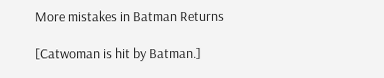More mistakes in Batman Returns

[Catwoman is hit by Batman.]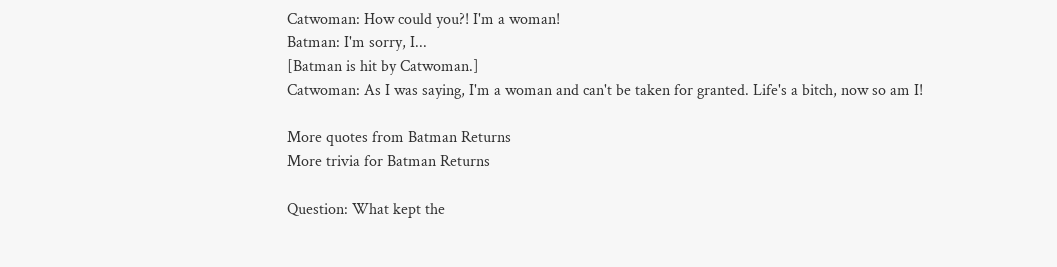Catwoman: How could you?! I'm a woman!
Batman: I'm sorry, I...
[Batman is hit by Catwoman.]
Catwoman: As I was saying, I'm a woman and can't be taken for granted. Life's a bitch, now so am I!

More quotes from Batman Returns
More trivia for Batman Returns

Question: What kept the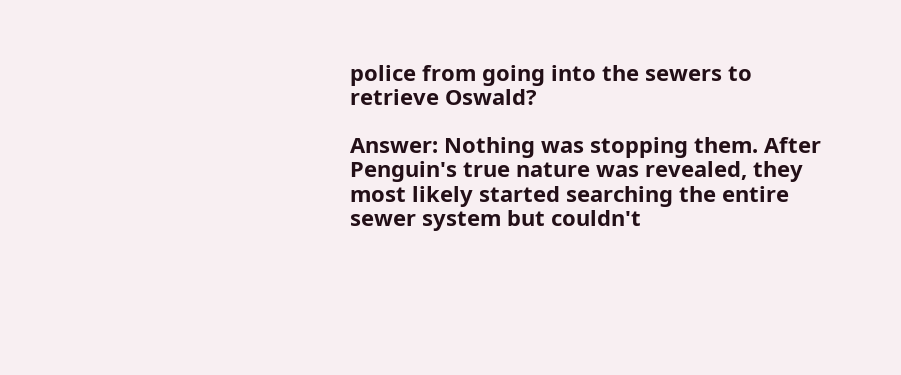police from going into the sewers to retrieve Oswald?

Answer: Nothing was stopping them. After Penguin's true nature was revealed, they most likely started searching the entire sewer system but couldn't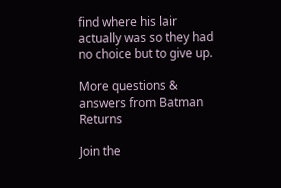find where his lair actually was so they had no choice but to give up.

More questions & answers from Batman Returns

Join the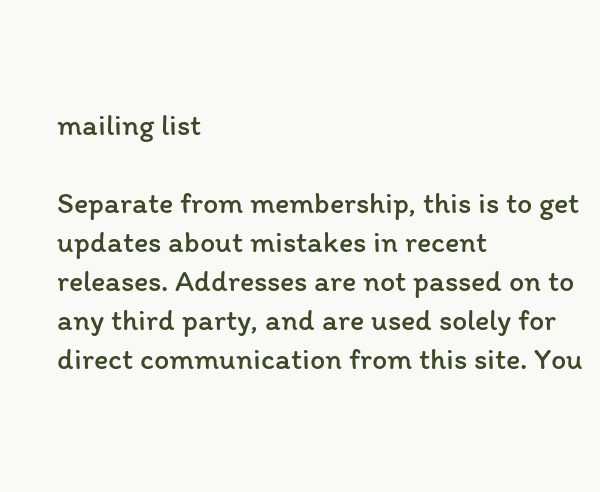mailing list

Separate from membership, this is to get updates about mistakes in recent releases. Addresses are not passed on to any third party, and are used solely for direct communication from this site. You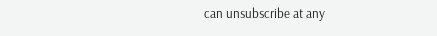can unsubscribe at any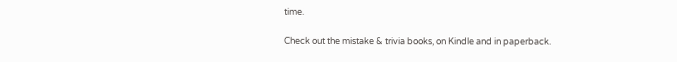time.

Check out the mistake & trivia books, on Kindle and in paperback.